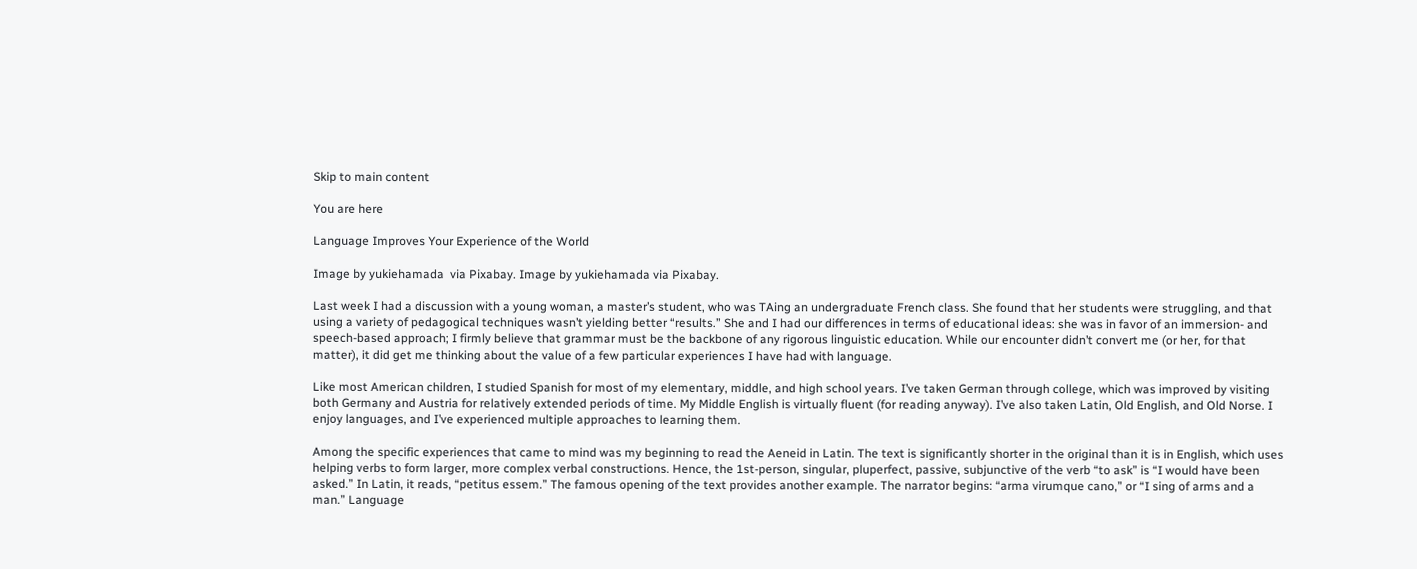Skip to main content

You are here

Language Improves Your Experience of the World

Image by yukiehamada  via Pixabay. Image by yukiehamada via Pixabay.

Last week I had a discussion with a young woman, a master’s student, who was TAing an undergraduate French class. She found that her students were struggling, and that using a variety of pedagogical techniques wasn’t yielding better “results.” She and I had our differences in terms of educational ideas: she was in favor of an immersion- and speech-based approach; I firmly believe that grammar must be the backbone of any rigorous linguistic education. While our encounter didn’t convert me (or her, for that matter), it did get me thinking about the value of a few particular experiences I have had with language.

Like most American children, I studied Spanish for most of my elementary, middle, and high school years. I’ve taken German through college, which was improved by visiting both Germany and Austria for relatively extended periods of time. My Middle English is virtually fluent (for reading anyway). I’ve also taken Latin, Old English, and Old Norse. I enjoy languages, and I’ve experienced multiple approaches to learning them.

Among the specific experiences that came to mind was my beginning to read the Aeneid in Latin. The text is significantly shorter in the original than it is in English, which uses helping verbs to form larger, more complex verbal constructions. Hence, the 1st-person, singular, pluperfect, passive, subjunctive of the verb “to ask” is “I would have been asked.” In Latin, it reads, “petitus essem.” The famous opening of the text provides another example. The narrator begins: “arma virumque cano,” or “I sing of arms and a man.” Language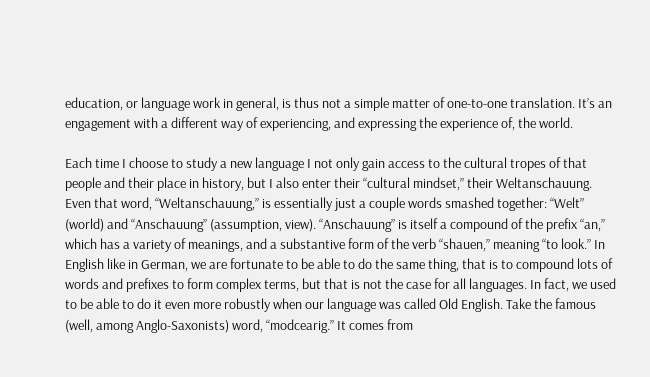education, or language work in general, is thus not a simple matter of one-to-one translation. It’s an engagement with a different way of experiencing, and expressing the experience of, the world.

Each time I choose to study a new language I not only gain access to the cultural tropes of that people and their place in history, but I also enter their “cultural mindset,” their Weltanschauung. Even that word, “Weltanschauung,” is essentially just a couple words smashed together: “Welt” (world) and “Anschauung” (assumption, view). “Anschauung” is itself a compound of the prefix “an,” which has a variety of meanings, and a substantive form of the verb “shauen,” meaning “to look.” In English like in German, we are fortunate to be able to do the same thing, that is to compound lots of words and prefixes to form complex terms, but that is not the case for all languages. In fact, we used to be able to do it even more robustly when our language was called Old English. Take the famous (well, among Anglo-Saxonists) word, “modcearig.” It comes from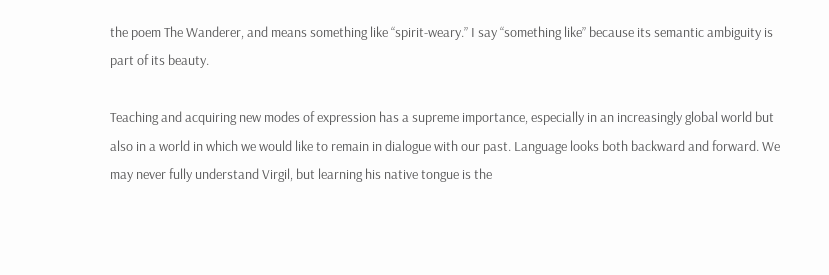the poem The Wanderer, and means something like “spirit-weary.” I say “something like” because its semantic ambiguity is part of its beauty.

Teaching and acquiring new modes of expression has a supreme importance, especially in an increasingly global world but also in a world in which we would like to remain in dialogue with our past. Language looks both backward and forward. We may never fully understand Virgil, but learning his native tongue is the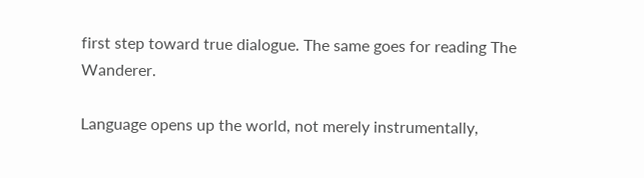first step toward true dialogue. The same goes for reading The Wanderer.

Language opens up the world, not merely instrumentally,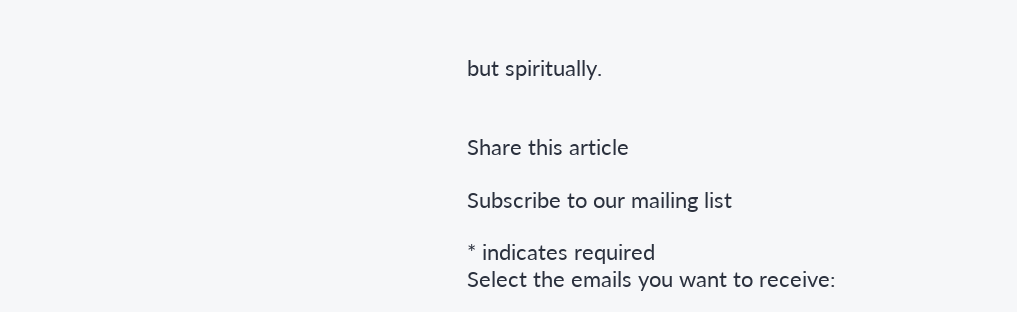but spiritually.


Share this article

Subscribe to our mailing list

* indicates required
Select the emails you want to receive: